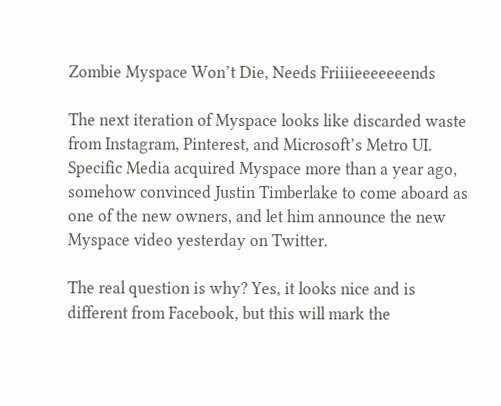Zombie Myspace Won’t Die, Needs Friiiieeeeeeends

The next iteration of Myspace looks like discarded waste from Instagram, Pinterest, and Microsoft’s Metro UI. Specific Media acquired Myspace more than a year ago, somehow convinced Justin Timberlake to come aboard as one of the new owners, and let him announce the new Myspace video yesterday on Twitter.

The real question is why? Yes, it looks nice and is different from Facebook, but this will mark the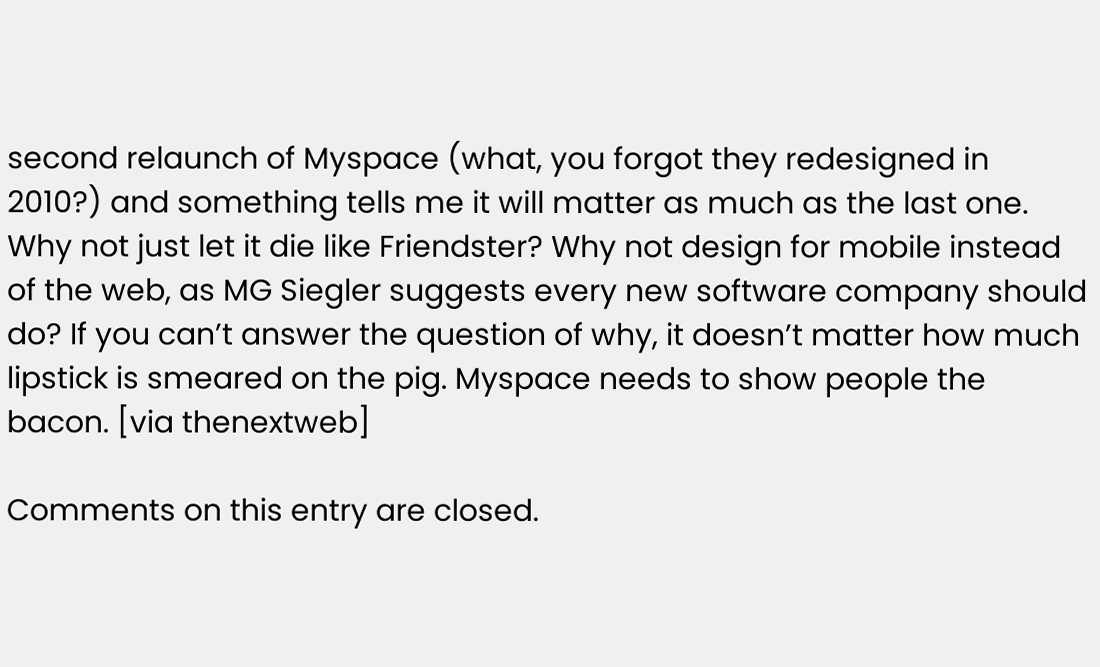second relaunch of Myspace (what, you forgot they redesigned in 2010?) and something tells me it will matter as much as the last one. Why not just let it die like Friendster? Why not design for mobile instead of the web, as MG Siegler suggests every new software company should do? If you can’t answer the question of why, it doesn’t matter how much lipstick is smeared on the pig. Myspace needs to show people the bacon. [via thenextweb]

Comments on this entry are closed.